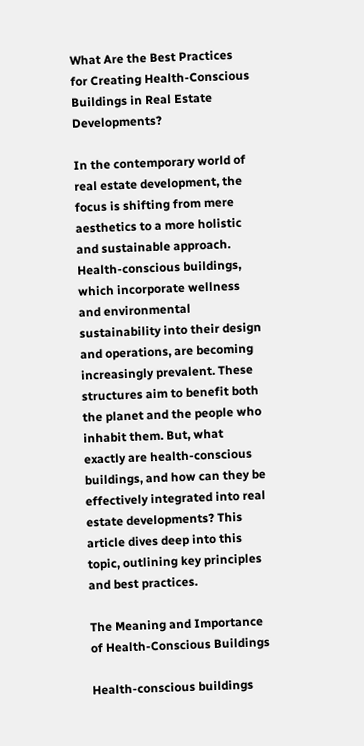What Are the Best Practices for Creating Health-Conscious Buildings in Real Estate Developments?

In the contemporary world of real estate development, the focus is shifting from mere aesthetics to a more holistic and sustainable approach. Health-conscious buildings, which incorporate wellness and environmental sustainability into their design and operations, are becoming increasingly prevalent. These structures aim to benefit both the planet and the people who inhabit them. But, what exactly are health-conscious buildings, and how can they be effectively integrated into real estate developments? This article dives deep into this topic, outlining key principles and best practices.

The Meaning and Importance of Health-Conscious Buildings

Health-conscious buildings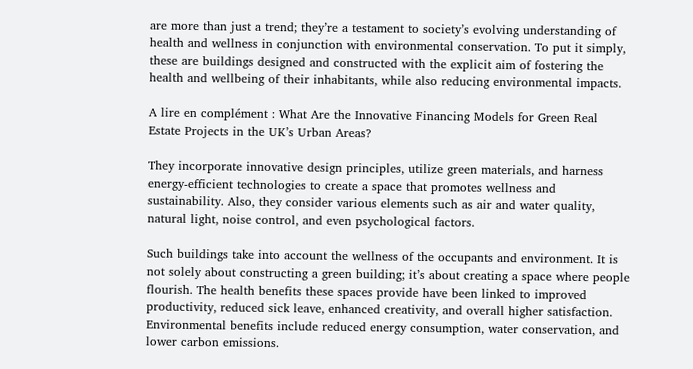are more than just a trend; they’re a testament to society’s evolving understanding of health and wellness in conjunction with environmental conservation. To put it simply, these are buildings designed and constructed with the explicit aim of fostering the health and wellbeing of their inhabitants, while also reducing environmental impacts.

A lire en complément : What Are the Innovative Financing Models for Green Real Estate Projects in the UK’s Urban Areas?

They incorporate innovative design principles, utilize green materials, and harness energy-efficient technologies to create a space that promotes wellness and sustainability. Also, they consider various elements such as air and water quality, natural light, noise control, and even psychological factors.

Such buildings take into account the wellness of the occupants and environment. It is not solely about constructing a green building; it’s about creating a space where people flourish. The health benefits these spaces provide have been linked to improved productivity, reduced sick leave, enhanced creativity, and overall higher satisfaction. Environmental benefits include reduced energy consumption, water conservation, and lower carbon emissions.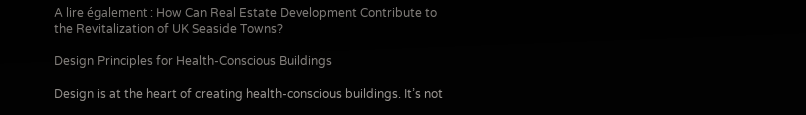A lire également : How Can Real Estate Development Contribute to the Revitalization of UK Seaside Towns?

Design Principles for Health-Conscious Buildings

Design is at the heart of creating health-conscious buildings. It’s not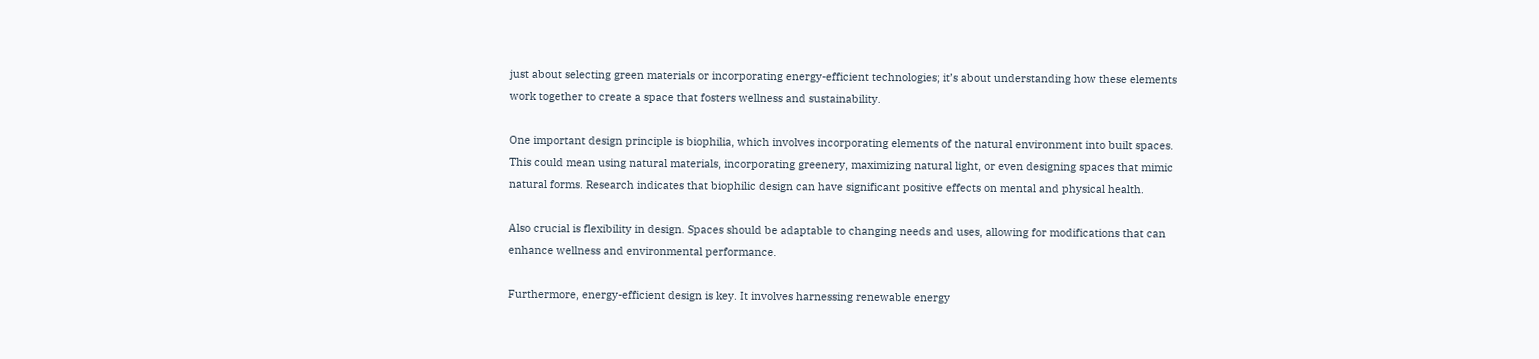just about selecting green materials or incorporating energy-efficient technologies; it’s about understanding how these elements work together to create a space that fosters wellness and sustainability.

One important design principle is biophilia, which involves incorporating elements of the natural environment into built spaces. This could mean using natural materials, incorporating greenery, maximizing natural light, or even designing spaces that mimic natural forms. Research indicates that biophilic design can have significant positive effects on mental and physical health.

Also crucial is flexibility in design. Spaces should be adaptable to changing needs and uses, allowing for modifications that can enhance wellness and environmental performance.

Furthermore, energy-efficient design is key. It involves harnessing renewable energy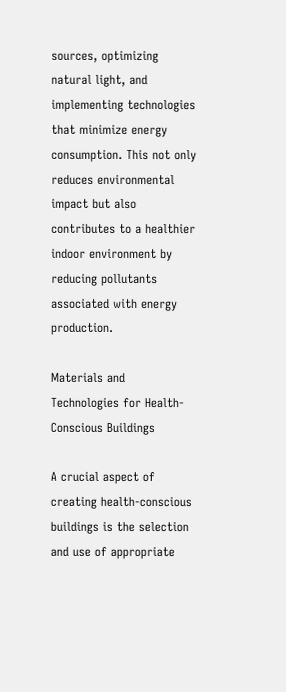sources, optimizing natural light, and implementing technologies that minimize energy consumption. This not only reduces environmental impact but also contributes to a healthier indoor environment by reducing pollutants associated with energy production.

Materials and Technologies for Health-Conscious Buildings

A crucial aspect of creating health-conscious buildings is the selection and use of appropriate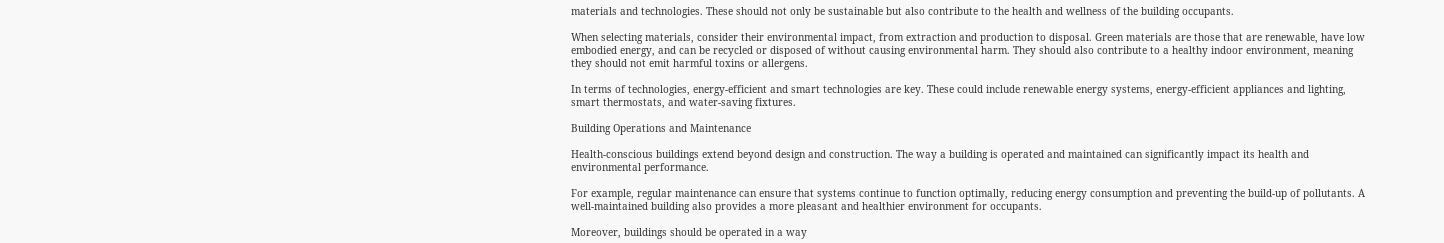materials and technologies. These should not only be sustainable but also contribute to the health and wellness of the building occupants.

When selecting materials, consider their environmental impact, from extraction and production to disposal. Green materials are those that are renewable, have low embodied energy, and can be recycled or disposed of without causing environmental harm. They should also contribute to a healthy indoor environment, meaning they should not emit harmful toxins or allergens.

In terms of technologies, energy-efficient and smart technologies are key. These could include renewable energy systems, energy-efficient appliances and lighting, smart thermostats, and water-saving fixtures.

Building Operations and Maintenance

Health-conscious buildings extend beyond design and construction. The way a building is operated and maintained can significantly impact its health and environmental performance.

For example, regular maintenance can ensure that systems continue to function optimally, reducing energy consumption and preventing the build-up of pollutants. A well-maintained building also provides a more pleasant and healthier environment for occupants.

Moreover, buildings should be operated in a way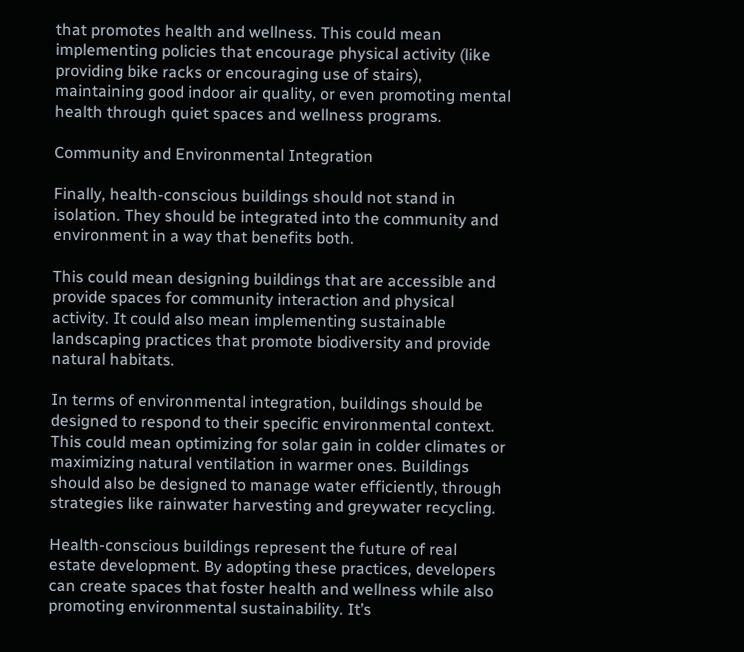that promotes health and wellness. This could mean implementing policies that encourage physical activity (like providing bike racks or encouraging use of stairs), maintaining good indoor air quality, or even promoting mental health through quiet spaces and wellness programs.

Community and Environmental Integration

Finally, health-conscious buildings should not stand in isolation. They should be integrated into the community and environment in a way that benefits both.

This could mean designing buildings that are accessible and provide spaces for community interaction and physical activity. It could also mean implementing sustainable landscaping practices that promote biodiversity and provide natural habitats.

In terms of environmental integration, buildings should be designed to respond to their specific environmental context. This could mean optimizing for solar gain in colder climates or maximizing natural ventilation in warmer ones. Buildings should also be designed to manage water efficiently, through strategies like rainwater harvesting and greywater recycling.

Health-conscious buildings represent the future of real estate development. By adopting these practices, developers can create spaces that foster health and wellness while also promoting environmental sustainability. It’s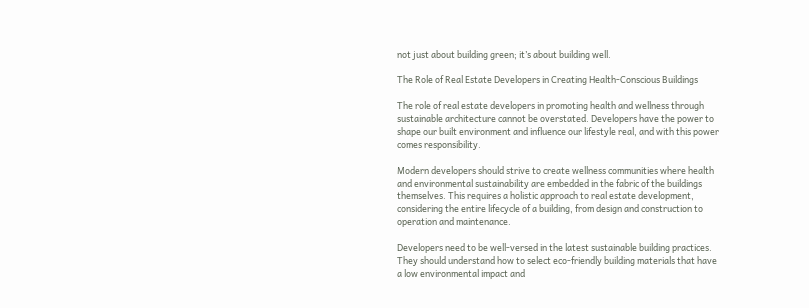not just about building green; it’s about building well.

The Role of Real Estate Developers in Creating Health-Conscious Buildings

The role of real estate developers in promoting health and wellness through sustainable architecture cannot be overstated. Developers have the power to shape our built environment and influence our lifestyle real, and with this power comes responsibility.

Modern developers should strive to create wellness communities where health and environmental sustainability are embedded in the fabric of the buildings themselves. This requires a holistic approach to real estate development, considering the entire lifecycle of a building, from design and construction to operation and maintenance.

Developers need to be well-versed in the latest sustainable building practices. They should understand how to select eco-friendly building materials that have a low environmental impact and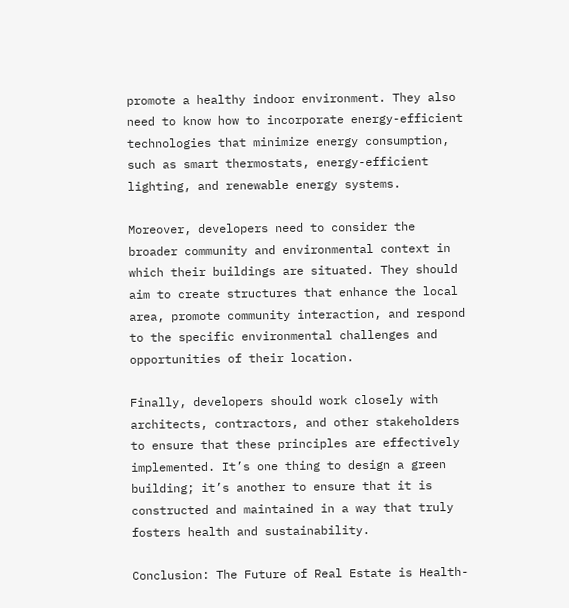promote a healthy indoor environment. They also need to know how to incorporate energy-efficient technologies that minimize energy consumption, such as smart thermostats, energy-efficient lighting, and renewable energy systems.

Moreover, developers need to consider the broader community and environmental context in which their buildings are situated. They should aim to create structures that enhance the local area, promote community interaction, and respond to the specific environmental challenges and opportunities of their location.

Finally, developers should work closely with architects, contractors, and other stakeholders to ensure that these principles are effectively implemented. It’s one thing to design a green building; it’s another to ensure that it is constructed and maintained in a way that truly fosters health and sustainability.

Conclusion: The Future of Real Estate is Health-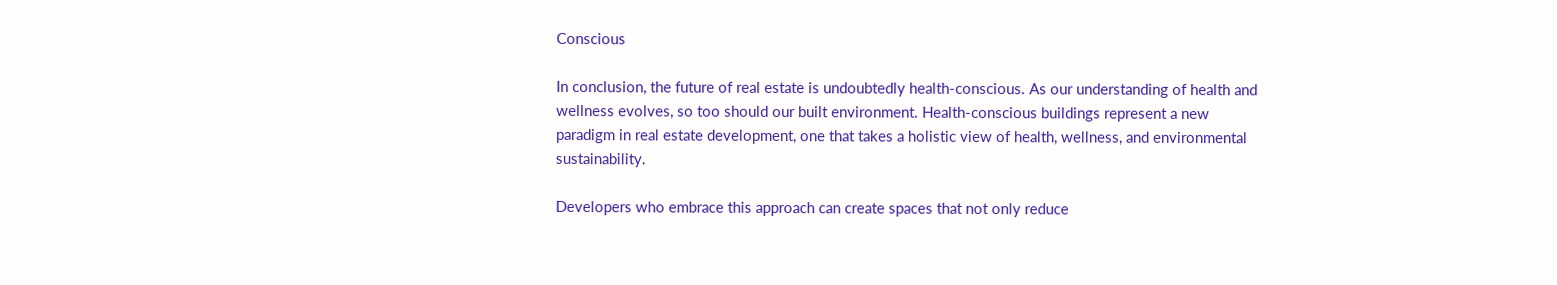Conscious

In conclusion, the future of real estate is undoubtedly health-conscious. As our understanding of health and wellness evolves, so too should our built environment. Health-conscious buildings represent a new paradigm in real estate development, one that takes a holistic view of health, wellness, and environmental sustainability.

Developers who embrace this approach can create spaces that not only reduce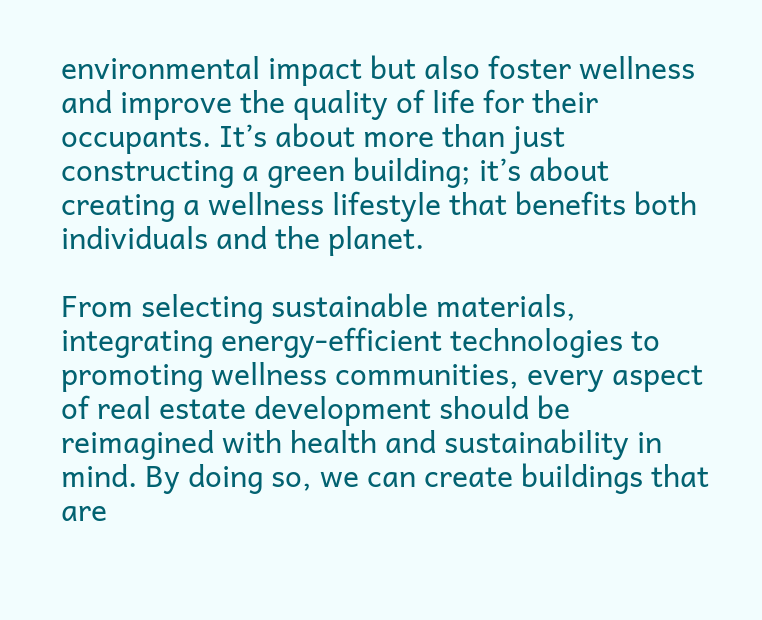environmental impact but also foster wellness and improve the quality of life for their occupants. It’s about more than just constructing a green building; it’s about creating a wellness lifestyle that benefits both individuals and the planet.

From selecting sustainable materials, integrating energy-efficient technologies to promoting wellness communities, every aspect of real estate development should be reimagined with health and sustainability in mind. By doing so, we can create buildings that are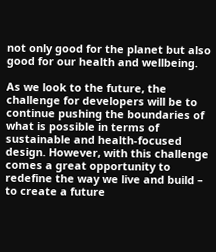not only good for the planet but also good for our health and wellbeing.

As we look to the future, the challenge for developers will be to continue pushing the boundaries of what is possible in terms of sustainable and health-focused design. However, with this challenge comes a great opportunity to redefine the way we live and build – to create a future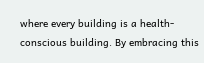where every building is a health-conscious building. By embracing this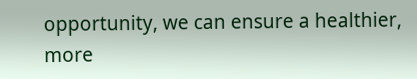opportunity, we can ensure a healthier, more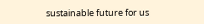sustainable future for us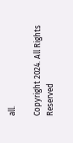all.

Copyright 2024. All Rights Reserved